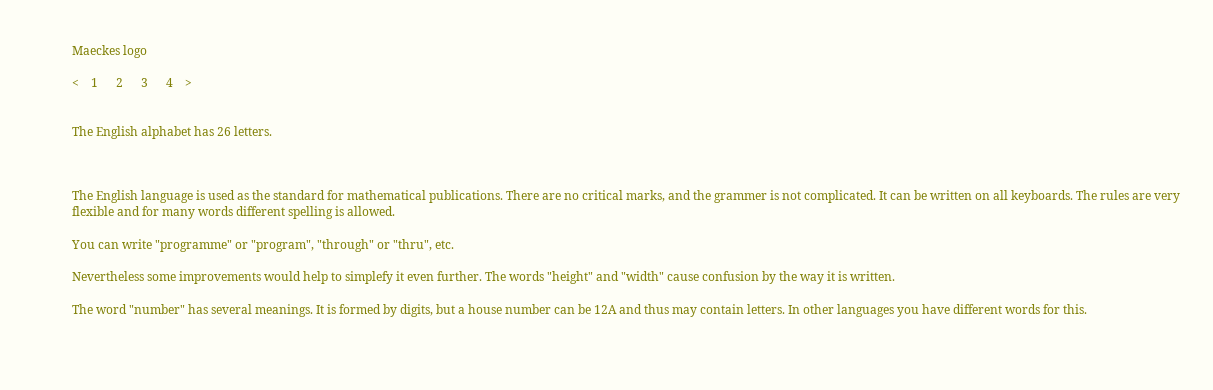Maeckes logo

<    1      2      3      4    >


The English alphabet has 26 letters.



The English language is used as the standard for mathematical publications. There are no critical marks, and the grammer is not complicated. It can be written on all keyboards. The rules are very flexible and for many words different spelling is allowed.

You can write "programme" or "program", "through" or "thru", etc.

Nevertheless some improvements would help to simplefy it even further. The words "height" and "width" cause confusion by the way it is written.

The word "number" has several meanings. It is formed by digits, but a house number can be 12A and thus may contain letters. In other languages you have different words for this.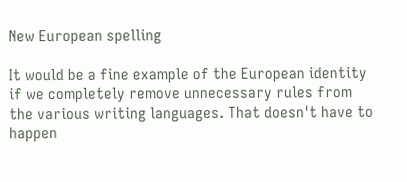New European spelling

It would be a fine example of the European identity if we completely remove unnecessary rules from the various writing languages. That doesn't have to happen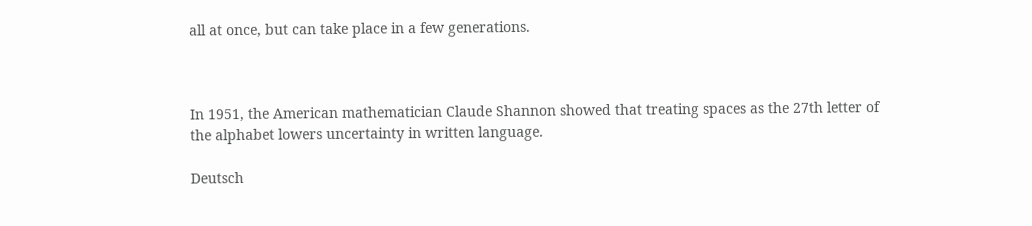all at once, but can take place in a few generations.



In 1951, the American mathematician Claude Shannon showed that treating spaces as the 27th letter of the alphabet lowers uncertainty in written language.

Deutsch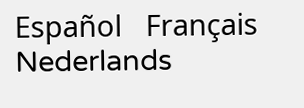Español   Français   Nederlands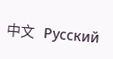中文   Русский